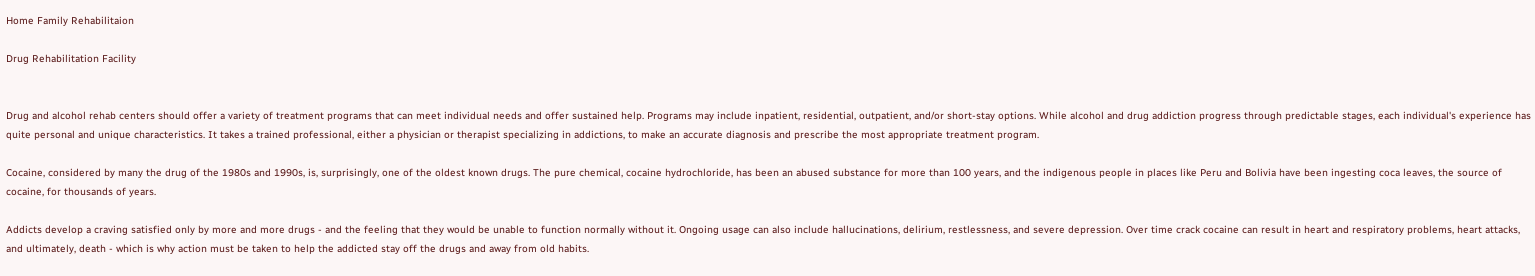Home Family Rehabilitaion

Drug Rehabilitation Facility


Drug and alcohol rehab centers should offer a variety of treatment programs that can meet individual needs and offer sustained help. Programs may include inpatient, residential, outpatient, and/or short-stay options. While alcohol and drug addiction progress through predictable stages, each individual's experience has quite personal and unique characteristics. It takes a trained professional, either a physician or therapist specializing in addictions, to make an accurate diagnosis and prescribe the most appropriate treatment program.

Cocaine, considered by many the drug of the 1980s and 1990s, is, surprisingly, one of the oldest known drugs. The pure chemical, cocaine hydrochloride, has been an abused substance for more than 100 years, and the indigenous people in places like Peru and Bolivia have been ingesting coca leaves, the source of cocaine, for thousands of years.

Addicts develop a craving satisfied only by more and more drugs - and the feeling that they would be unable to function normally without it. Ongoing usage can also include hallucinations, delirium, restlessness, and severe depression. Over time crack cocaine can result in heart and respiratory problems, heart attacks, and ultimately, death - which is why action must be taken to help the addicted stay off the drugs and away from old habits.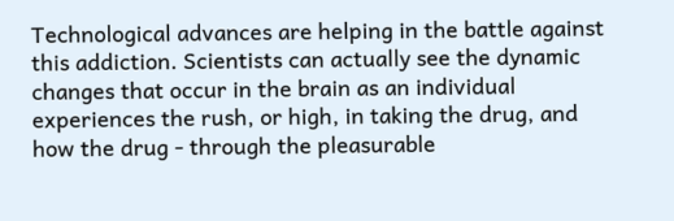Technological advances are helping in the battle against this addiction. Scientists can actually see the dynamic changes that occur in the brain as an individual experiences the rush, or high, in taking the drug, and how the drug - through the pleasurable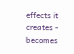effects it creates - becomes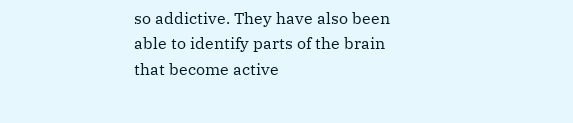so addictive. They have also been able to identify parts of the brain that become active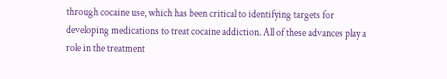through cocaine use, which has been critical to identifying targets for developing medications to treat cocaine addiction. All of these advances play a role in the treatment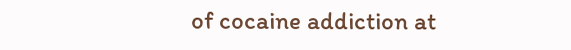of cocaine addiction at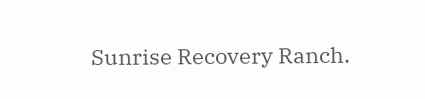Sunrise Recovery Ranch.